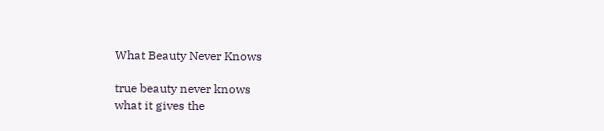What Beauty Never Knows

true beauty never knows
what it gives the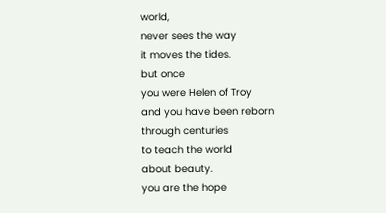world,
never sees the way
it moves the tides.
but once
you were Helen of Troy
and you have been reborn
through centuries
to teach the world
about beauty.
you are the hope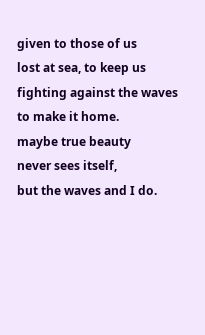given to those of us
lost at sea, to keep us
fighting against the waves
to make it home.
maybe true beauty
never sees itself,
but the waves and I do.